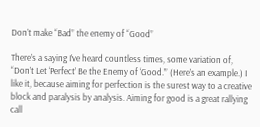Don’t make “Bad” the enemy of “Good”

There’s a saying I’ve heard countless times, some variation of, “Don’t Let ‘Perfect’ Be the Enemy of ‘Good.’” (Here’s an example.) I like it, because aiming for perfection is the surest way to a creative block and paralysis by analysis. Aiming for good is a great rallying call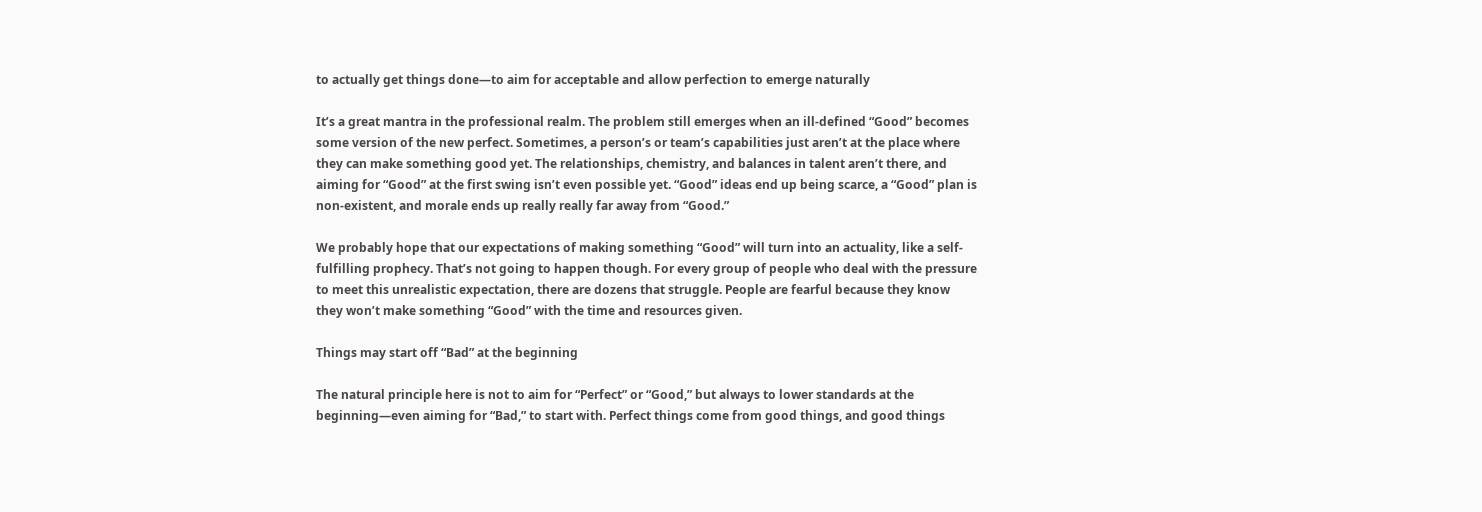to actually get things done—to aim for acceptable and allow perfection to emerge naturally

It’s a great mantra in the professional realm. The problem still emerges when an ill-defined “Good” becomes some version of the new perfect. Sometimes, a person’s or team’s capabilities just aren’t at the place where they can make something good yet. The relationships, chemistry, and balances in talent aren’t there, and aiming for “Good” at the first swing isn’t even possible yet. “Good” ideas end up being scarce, a “Good” plan is non-existent, and morale ends up really really far away from “Good.”

We probably hope that our expectations of making something “Good” will turn into an actuality, like a self-fulfilling prophecy. That’s not going to happen though. For every group of people who deal with the pressure to meet this unrealistic expectation, there are dozens that struggle. People are fearful because they know they won’t make something “Good” with the time and resources given.

Things may start off “Bad” at the beginning

The natural principle here is not to aim for “Perfect” or “Good,” but always to lower standards at the beginning—even aiming for “Bad,” to start with. Perfect things come from good things, and good things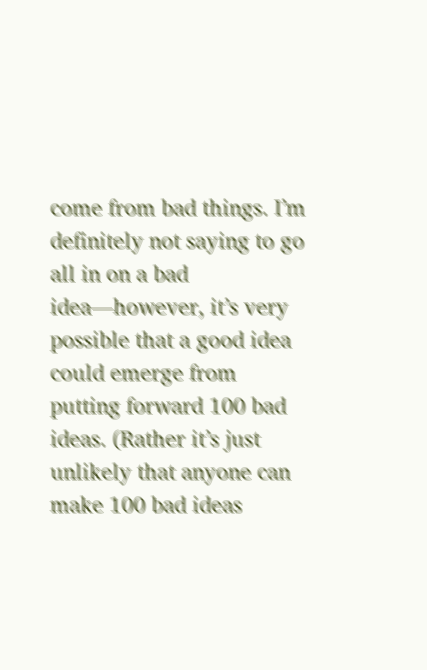come from bad things. I’m definitely not saying to go all in on a bad idea—however, it’s very possible that a good idea could emerge from putting forward 100 bad ideas. (Rather it’s just unlikely that anyone can make 100 bad ideas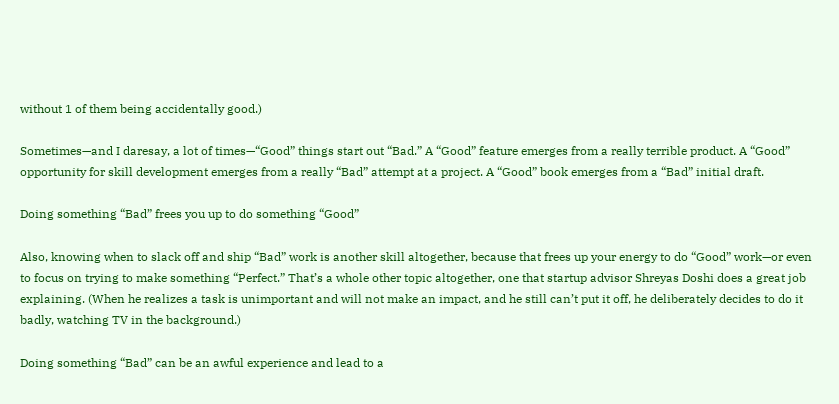without 1 of them being accidentally good.)

Sometimes—and I daresay, a lot of times—“Good” things start out “Bad.” A “Good” feature emerges from a really terrible product. A “Good” opportunity for skill development emerges from a really “Bad” attempt at a project. A “Good” book emerges from a “Bad” initial draft.

Doing something “Bad” frees you up to do something “Good”

Also, knowing when to slack off and ship “Bad” work is another skill altogether, because that frees up your energy to do “Good” work—or even to focus on trying to make something “Perfect.” That’s a whole other topic altogether, one that startup advisor Shreyas Doshi does a great job explaining. (When he realizes a task is unimportant and will not make an impact, and he still can’t put it off, he deliberately decides to do it badly, watching TV in the background.)

Doing something “Bad” can be an awful experience and lead to a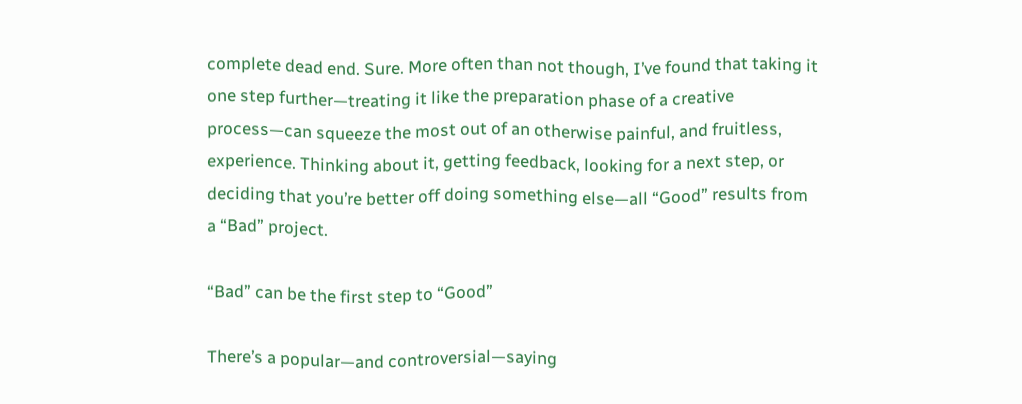complete dead end. Sure. More often than not though, I’ve found that taking it one step further—treating it like the preparation phase of a creative process—can squeeze the most out of an otherwise painful, and fruitless, experience. Thinking about it, getting feedback, looking for a next step, or deciding that you’re better off doing something else—all “Good” results from a “Bad” project.

“Bad” can be the first step to “Good”

There’s a popular—and controversial—saying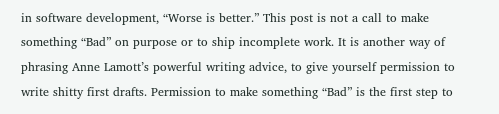in software development, “Worse is better.” This post is not a call to make something “Bad” on purpose or to ship incomplete work. It is another way of phrasing Anne Lamott’s powerful writing advice, to give yourself permission to write shitty first drafts. Permission to make something “Bad” is the first step to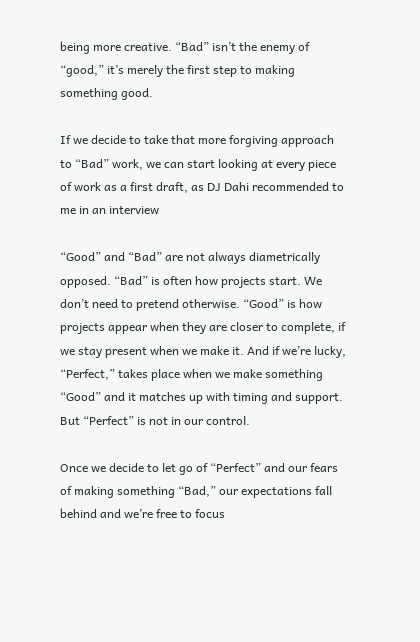being more creative. “Bad” isn’t the enemy of “good,” it’s merely the first step to making something good.

If we decide to take that more forgiving approach to “Bad” work, we can start looking at every piece of work as a first draft, as DJ Dahi recommended to me in an interview

“Good” and “Bad” are not always diametrically opposed. “Bad” is often how projects start. We don’t need to pretend otherwise. “Good” is how projects appear when they are closer to complete, if we stay present when we make it. And if we’re lucky, “Perfect,” takes place when we make something “Good” and it matches up with timing and support. But “Perfect” is not in our control.

Once we decide to let go of “Perfect” and our fears of making something “Bad,” our expectations fall behind and we’re free to focus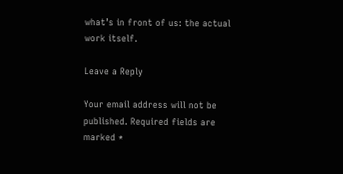what’s in front of us: the actual work itself.

Leave a Reply

Your email address will not be published. Required fields are marked *